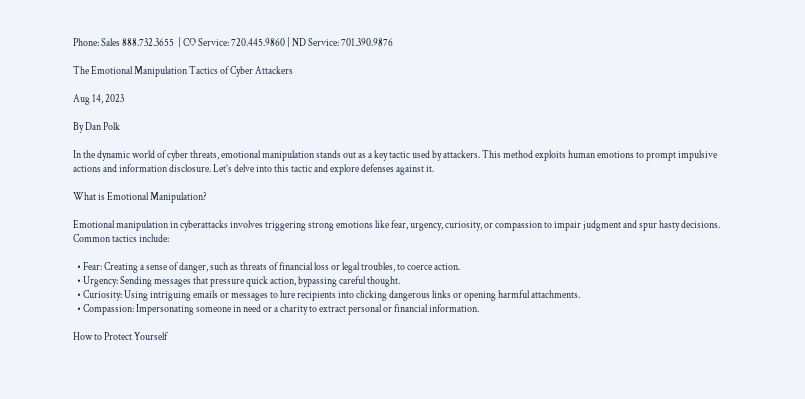Phone: Sales 888.732.3655  | CO Service: 720.445.9860 | ND Service: 701.390.9876

The Emotional Manipulation Tactics of Cyber Attackers

Aug 14, 2023

By Dan Polk

In the dynamic world of cyber threats, emotional manipulation stands out as a key tactic used by attackers. This method exploits human emotions to prompt impulsive actions and information disclosure. Let’s delve into this tactic and explore defenses against it.

What is Emotional Manipulation?

Emotional manipulation in cyberattacks involves triggering strong emotions like fear, urgency, curiosity, or compassion to impair judgment and spur hasty decisions. Common tactics include:

  • Fear: Creating a sense of danger, such as threats of financial loss or legal troubles, to coerce action.
  • Urgency: Sending messages that pressure quick action, bypassing careful thought.
  • Curiosity: Using intriguing emails or messages to lure recipients into clicking dangerous links or opening harmful attachments.
  • Compassion: Impersonating someone in need or a charity to extract personal or financial information.

How to Protect Yourself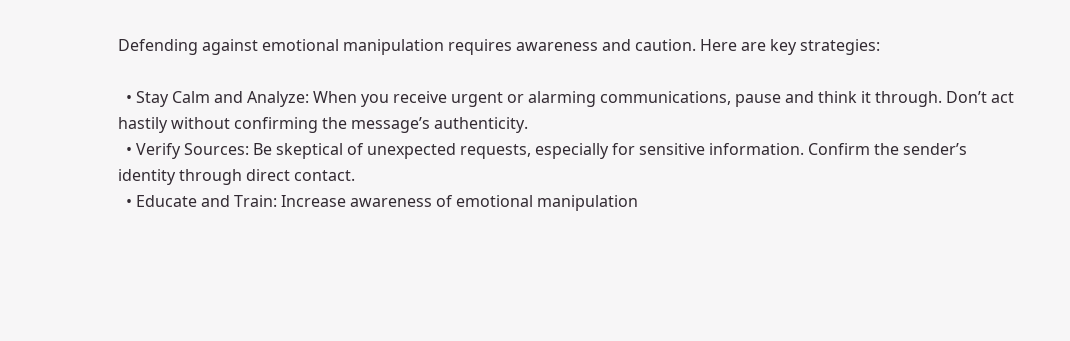Defending against emotional manipulation requires awareness and caution. Here are key strategies:

  • Stay Calm and Analyze: When you receive urgent or alarming communications, pause and think it through. Don’t act hastily without confirming the message’s authenticity.
  • Verify Sources: Be skeptical of unexpected requests, especially for sensitive information. Confirm the sender’s identity through direct contact.
  • Educate and Train: Increase awareness of emotional manipulation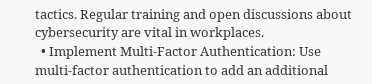tactics. Regular training and open discussions about cybersecurity are vital in workplaces.
  • Implement Multi-Factor Authentication: Use multi-factor authentication to add an additional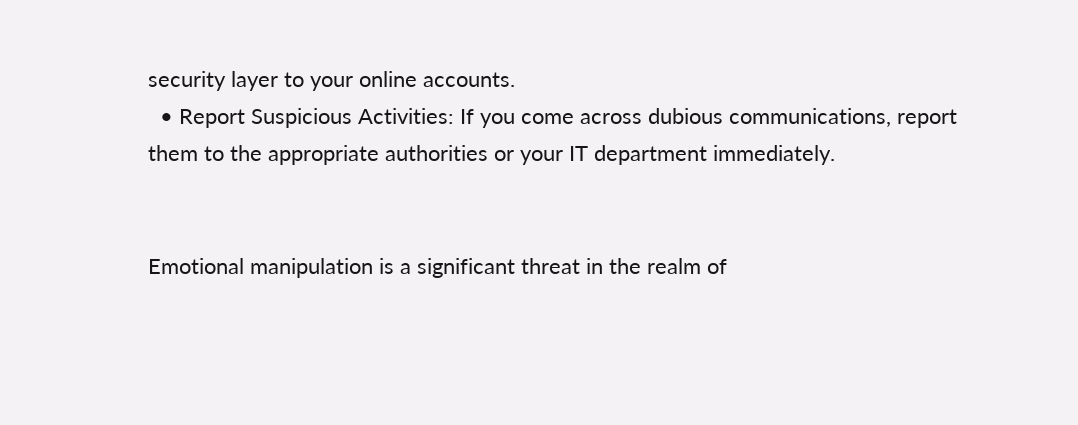security layer to your online accounts.
  • Report Suspicious Activities: If you come across dubious communications, report them to the appropriate authorities or your IT department immediately.


Emotional manipulation is a significant threat in the realm of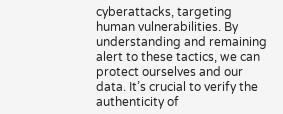cyberattacks, targeting human vulnerabilities. By understanding and remaining alert to these tactics, we can protect ourselves and our data. It’s crucial to verify the authenticity of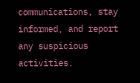communications, stay informed, and report any suspicious activities.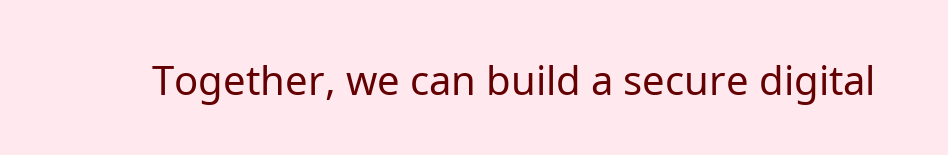Together, we can build a secure digital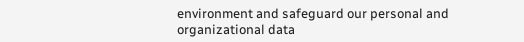environment and safeguard our personal and organizational data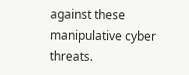against these manipulative cyber threats.